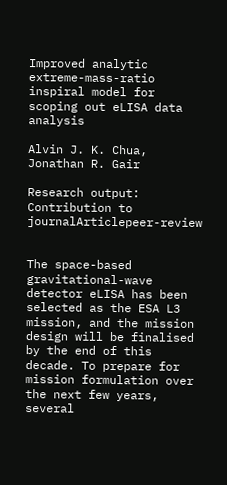Improved analytic extreme-mass-ratio inspiral model for scoping out eLISA data analysis

Alvin J. K. Chua, Jonathan R. Gair

Research output: Contribution to journalArticlepeer-review


The space-based gravitational-wave detector eLISA has been selected as the ESA L3 mission, and the mission design will be finalised by the end of this decade. To prepare for mission formulation over the next few years, several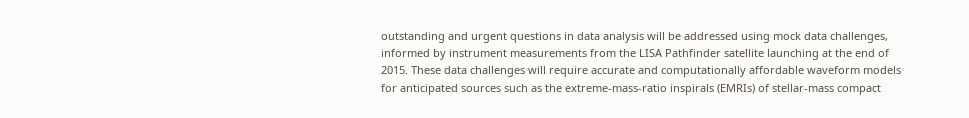outstanding and urgent questions in data analysis will be addressed using mock data challenges, informed by instrument measurements from the LISA Pathfinder satellite launching at the end of 2015. These data challenges will require accurate and computationally affordable waveform models for anticipated sources such as the extreme-mass-ratio inspirals (EMRIs) of stellar-mass compact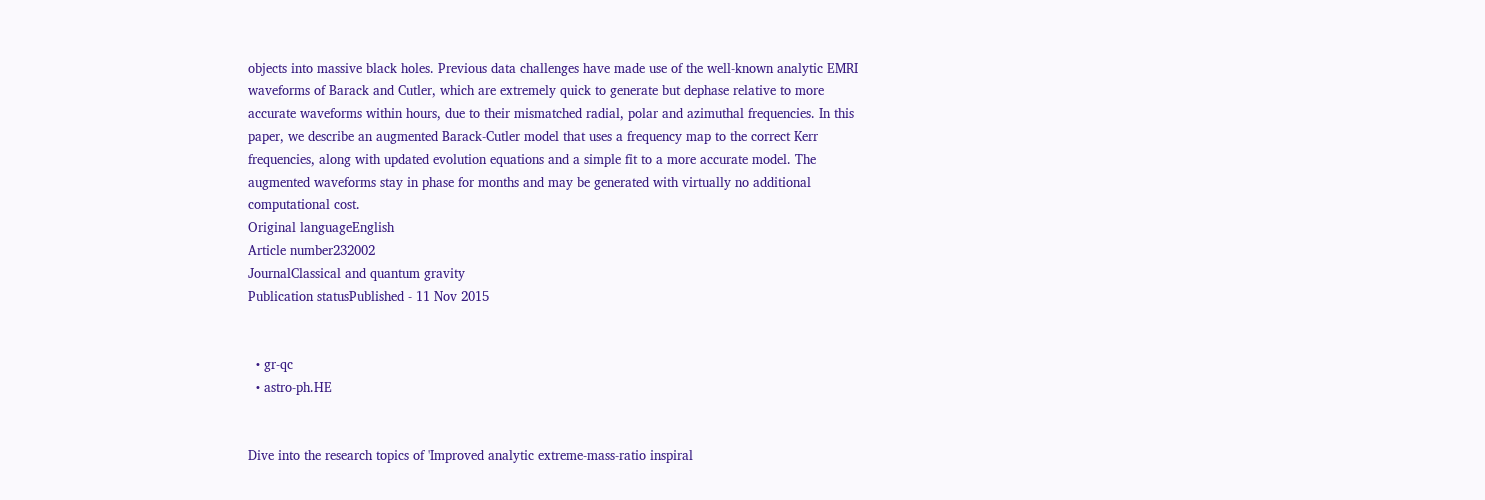objects into massive black holes. Previous data challenges have made use of the well-known analytic EMRI waveforms of Barack and Cutler, which are extremely quick to generate but dephase relative to more accurate waveforms within hours, due to their mismatched radial, polar and azimuthal frequencies. In this paper, we describe an augmented Barack-Cutler model that uses a frequency map to the correct Kerr frequencies, along with updated evolution equations and a simple fit to a more accurate model. The augmented waveforms stay in phase for months and may be generated with virtually no additional computational cost.
Original languageEnglish
Article number232002
JournalClassical and quantum gravity
Publication statusPublished - 11 Nov 2015


  • gr-qc
  • astro-ph.HE


Dive into the research topics of 'Improved analytic extreme-mass-ratio inspiral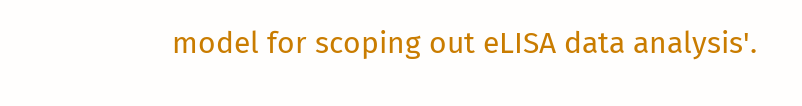model for scoping out eLISA data analysis'.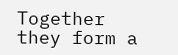Together they form a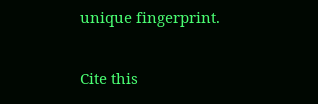unique fingerprint.

Cite this